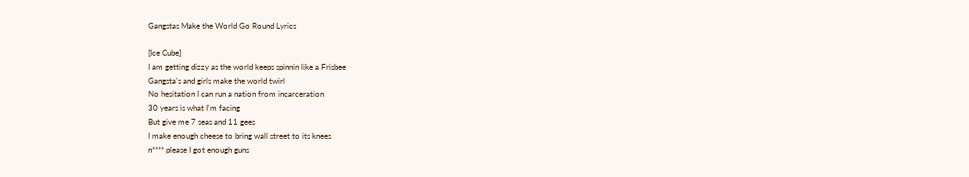Gangstas Make the World Go Round Lyrics

[Ice Cube]
I am getting dizzy as the world keeps spinnin like a Frisbee
Gangsta's and girls make the world twirl
No hesitation I can run a nation from incarceration
30 years is what I'm facing
But give me 7 seas and 11 gees
I make enough cheese to bring wall street to its knees
n**** please I got enough guns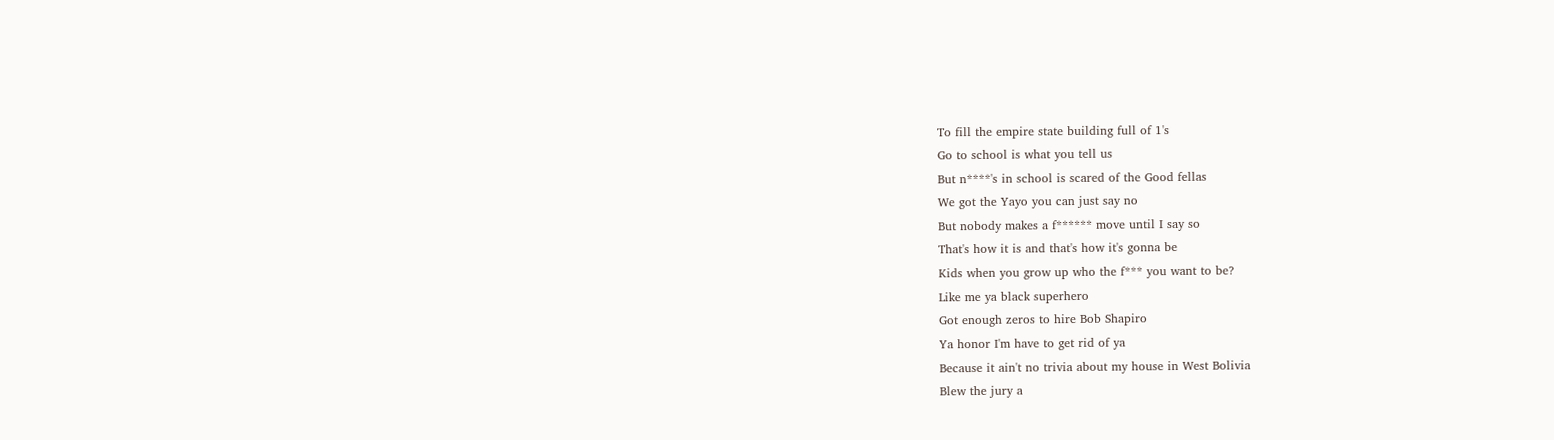To fill the empire state building full of 1's
Go to school is what you tell us
But n****'s in school is scared of the Good fellas
We got the Yayo you can just say no
But nobody makes a f****** move until I say so
That's how it is and that's how it's gonna be
Kids when you grow up who the f*** you want to be?
Like me ya black superhero
Got enough zeros to hire Bob Shapiro
Ya honor I'm have to get rid of ya
Because it ain't no trivia about my house in West Bolivia
Blew the jury a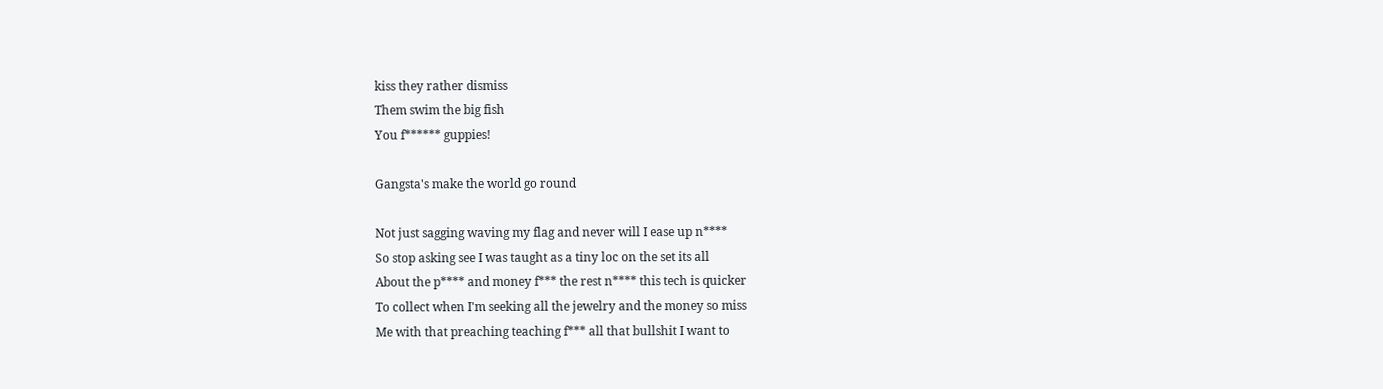kiss they rather dismiss
Them swim the big fish
You f****** guppies!

Gangsta's make the world go round

Not just sagging waving my flag and never will I ease up n****
So stop asking see I was taught as a tiny loc on the set its all
About the p**** and money f*** the rest n**** this tech is quicker
To collect when I'm seeking all the jewelry and the money so miss
Me with that preaching teaching f*** all that bullshit I want to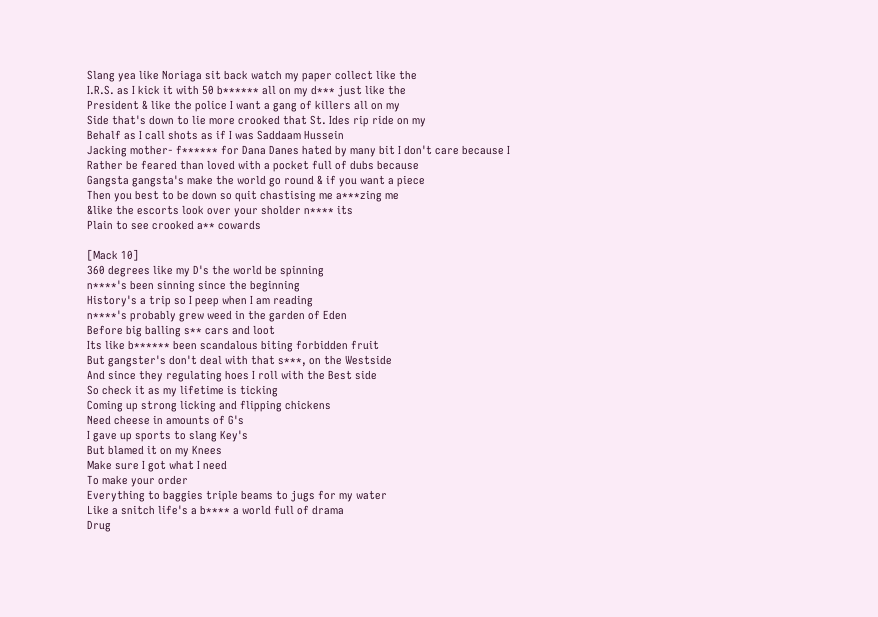Slang yea like Noriaga sit back watch my paper collect like the
I.R.S. as I kick it with 50 b****** all on my d*** just like the
President & like the police I want a gang of killers all on my
Side that's down to lie more crooked that St. Ides rip ride on my
Behalf as I call shots as if I was Saddaam Hussein
Jacking mother- f****** for Dana Danes hated by many bit I don't care because I
Rather be feared than loved with a pocket full of dubs because
Gangsta gangsta's make the world go round & if you want a piece
Then you best to be down so quit chastising me a***zing me
&like the escorts look over your sholder n**** its
Plain to see crooked a** cowards

[Mack 10]
360 degrees like my D's the world be spinning
n****'s been sinning since the beginning
History's a trip so I peep when I am reading
n****'s probably grew weed in the garden of Eden
Before big balling s** cars and loot
Its like b****** been scandalous biting forbidden fruit
But gangster's don't deal with that s***, on the Westside
And since they regulating hoes I roll with the Best side
So check it as my lifetime is ticking
Coming up strong licking and flipping chickens
Need cheese in amounts of G's
I gave up sports to slang Key's
But blamed it on my Knees
Make sure I got what I need
To make your order
Everything to baggies triple beams to jugs for my water
Like a snitch life's a b**** a world full of drama
Drug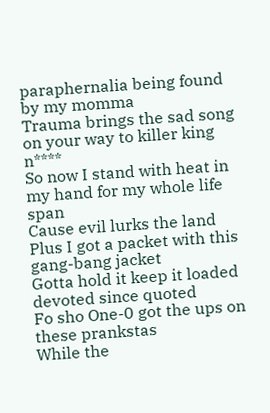paraphernalia being found by my momma
Trauma brings the sad song on your way to killer king n****
So now I stand with heat in my hand for my whole life span
Cause evil lurks the land
Plus I got a packet with this gang-bang jacket
Gotta hold it keep it loaded devoted since quoted
Fo sho One-0 got the ups on these prankstas
While the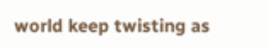world keep twisting as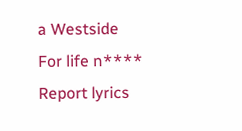a Westside
For life n****
Report lyrics